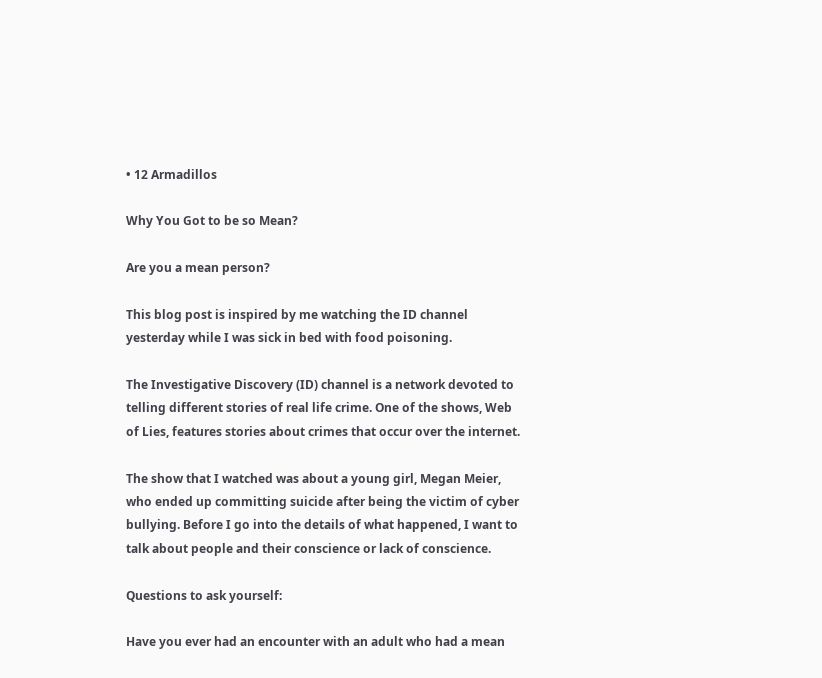• 12 Armadillos

Why You Got to be so Mean?

Are you a mean person?

This blog post is inspired by me watching the ID channel yesterday while I was sick in bed with food poisoning.

The Investigative Discovery (ID) channel is a network devoted to telling different stories of real life crime. One of the shows, Web of Lies, features stories about crimes that occur over the internet.

The show that I watched was about a young girl, Megan Meier, who ended up committing suicide after being the victim of cyber bullying. Before I go into the details of what happened, I want to talk about people and their conscience or lack of conscience.

Questions to ask yourself:

Have you ever had an encounter with an adult who had a mean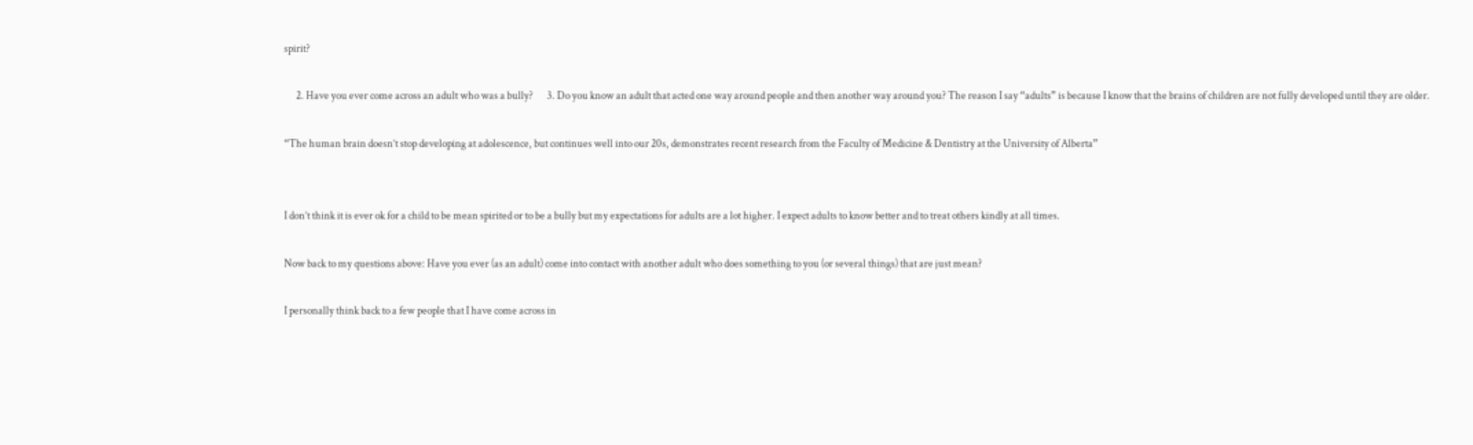spirit?

      2. Have you ever come across an adult who was a bully?       3. Do you know an adult that acted one way around people and then another way around you? The reason I say “adults” is because I know that the brains of children are not fully developed until they are older.

“The human brain doesn’t stop developing at adolescence, but continues well into our 20s, demonstrates recent research from the Faculty of Medicine & Dentistry at the University of Alberta”


I don’t think it is ever ok for a child to be mean spirited or to be a bully but my expectations for adults are a lot higher. I expect adults to know better and to treat others kindly at all times.

Now back to my questions above: Have you ever (as an adult) come into contact with another adult who does something to you (or several things) that are just mean?

I personally think back to a few people that I have come across in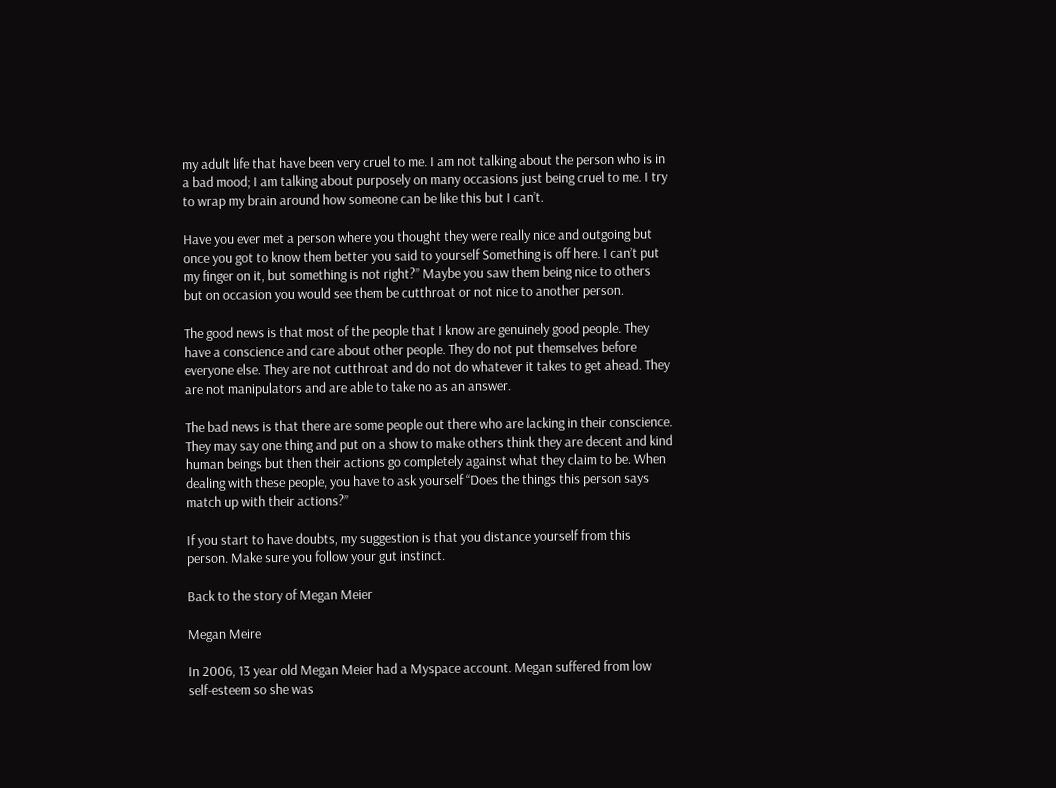my adult life that have been very cruel to me. I am not talking about the person who is in a bad mood; I am talking about purposely on many occasions just being cruel to me. I try to wrap my brain around how someone can be like this but I can’t.

Have you ever met a person where you thought they were really nice and outgoing but once you got to know them better you said to yourself Something is off here. I can’t put my finger on it, but something is not right?” Maybe you saw them being nice to others but on occasion you would see them be cutthroat or not nice to another person.

The good news is that most of the people that I know are genuinely good people. They have a conscience and care about other people. They do not put themselves before everyone else. They are not cutthroat and do not do whatever it takes to get ahead. They are not manipulators and are able to take no as an answer.

The bad news is that there are some people out there who are lacking in their conscience. They may say one thing and put on a show to make others think they are decent and kind human beings but then their actions go completely against what they claim to be. When dealing with these people, you have to ask yourself “Does the things this person says match up with their actions?”

If you start to have doubts, my suggestion is that you distance yourself from this person. Make sure you follow your gut instinct.

Back to the story of Megan Meier

Megan Meire

In 2006, 13 year old Megan Meier had a Myspace account. Megan suffered from low self-esteem so she was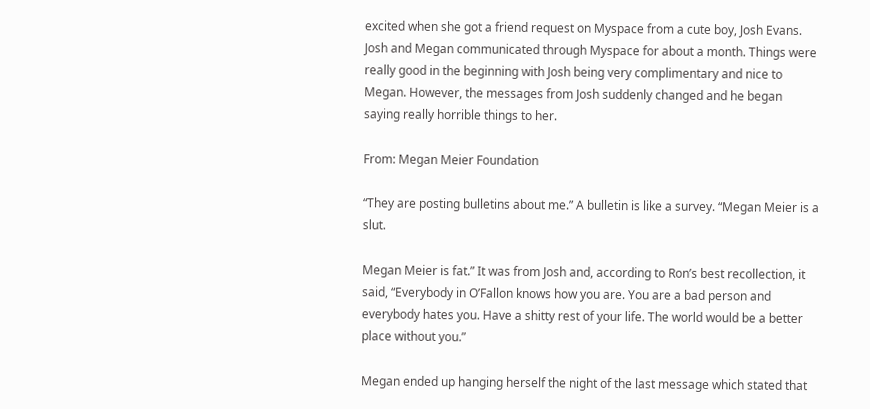excited when she got a friend request on Myspace from a cute boy, Josh Evans. Josh and Megan communicated through Myspace for about a month. Things were really good in the beginning with Josh being very complimentary and nice to Megan. However, the messages from Josh suddenly changed and he began saying really horrible things to her.

From: Megan Meier Foundation

“They are posting bulletins about me.” A bulletin is like a survey. “Megan Meier is a slut.

Megan Meier is fat.” It was from Josh and, according to Ron’s best recollection, it said, “Everybody in O’Fallon knows how you are. You are a bad person and everybody hates you. Have a shitty rest of your life. The world would be a better place without you.”

Megan ended up hanging herself the night of the last message which stated that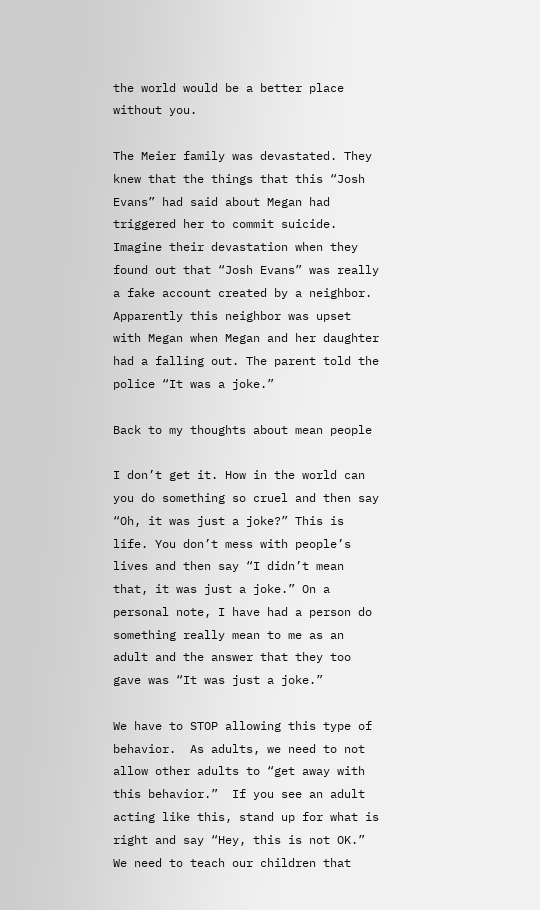the world would be a better place without you.

The Meier family was devastated. They knew that the things that this “Josh Evans” had said about Megan had triggered her to commit suicide. Imagine their devastation when they found out that “Josh Evans” was really a fake account created by a neighbor. Apparently this neighbor was upset with Megan when Megan and her daughter had a falling out. The parent told the police “It was a joke.”

Back to my thoughts about mean people

I don’t get it. How in the world can you do something so cruel and then say “Oh, it was just a joke?” This is life. You don’t mess with people’s lives and then say “I didn’t mean that, it was just a joke.” On a personal note, I have had a person do something really mean to me as an adult and the answer that they too gave was “It was just a joke.”

We have to STOP allowing this type of behavior.  As adults, we need to not allow other adults to “get away with this behavior.”  If you see an adult acting like this, stand up for what is right and say “Hey, this is not OK.”  We need to teach our children that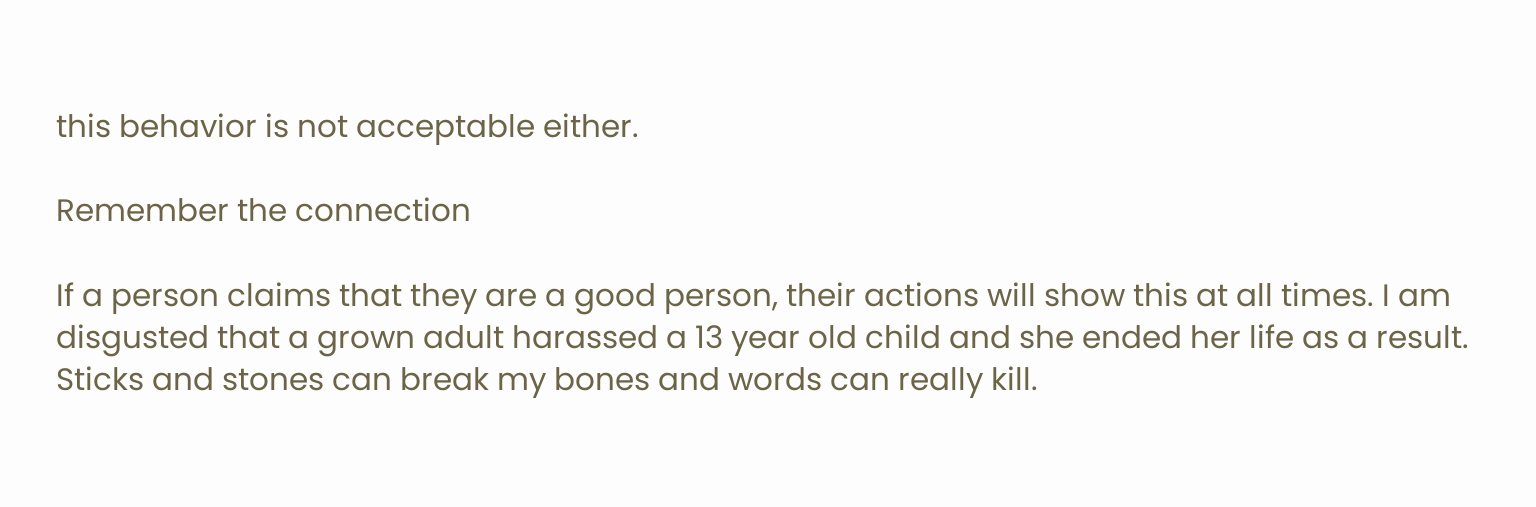this behavior is not acceptable either.

Remember the connection

If a person claims that they are a good person, their actions will show this at all times. I am disgusted that a grown adult harassed a 13 year old child and she ended her life as a result. Sticks and stones can break my bones and words can really kill.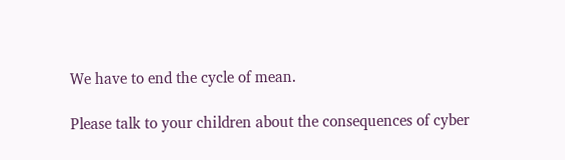We have to end the cycle of mean.

Please talk to your children about the consequences of cyber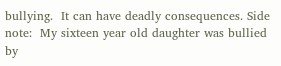bullying.  It can have deadly consequences. Side note:  My sixteen year old daughter was bullied by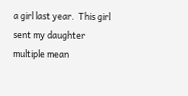a girl last year.  This girl sent my daughter multiple mean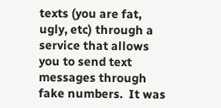texts (you are fat, ugly, etc) through a service that allows you to send text messages through fake numbers.  It was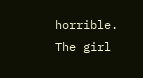horrible.  The girl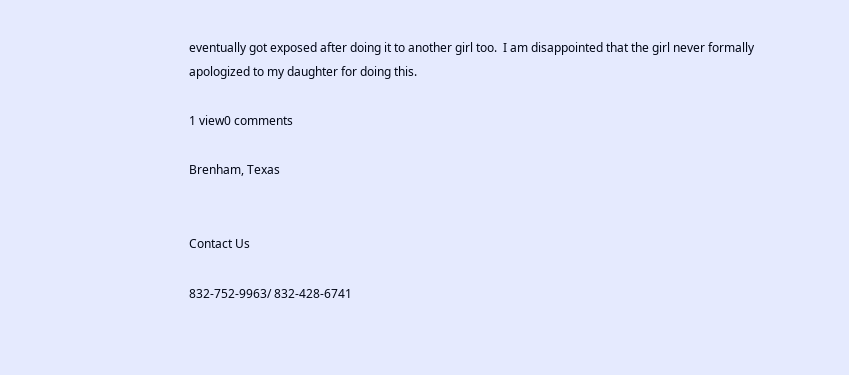eventually got exposed after doing it to another girl too.  I am disappointed that the girl never formally apologized to my daughter for doing this.

1 view0 comments

Brenham, Texas


Contact Us

832-752-9963/ 832-428-6741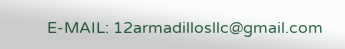E-MAIL: 12armadillosllc@gmail.com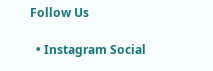Follow Us

  • Instagram Social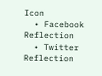Icon
  • Facebook Reflection
  • Twitter Reflection